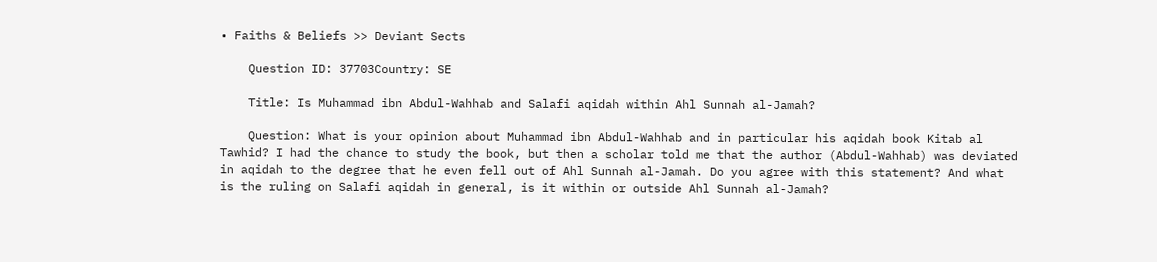• Faiths & Beliefs >> Deviant Sects

    Question ID: 37703Country: SE

    Title: Is Muhammad ibn Abdul-Wahhab and Salafi aqidah within Ahl Sunnah al-Jamah?

    Question: What is your opinion about Muhammad ibn Abdul-Wahhab and in particular his aqidah book Kitab al Tawhid? I had the chance to study the book, but then a scholar told me that the author (Abdul-Wahhab) was deviated in aqidah to the degree that he even fell out of Ahl Sunnah al-Jamah. Do you agree with this statement? And what is the ruling on Salafi aqidah in general, is it within or outside Ahl Sunnah al-Jamah?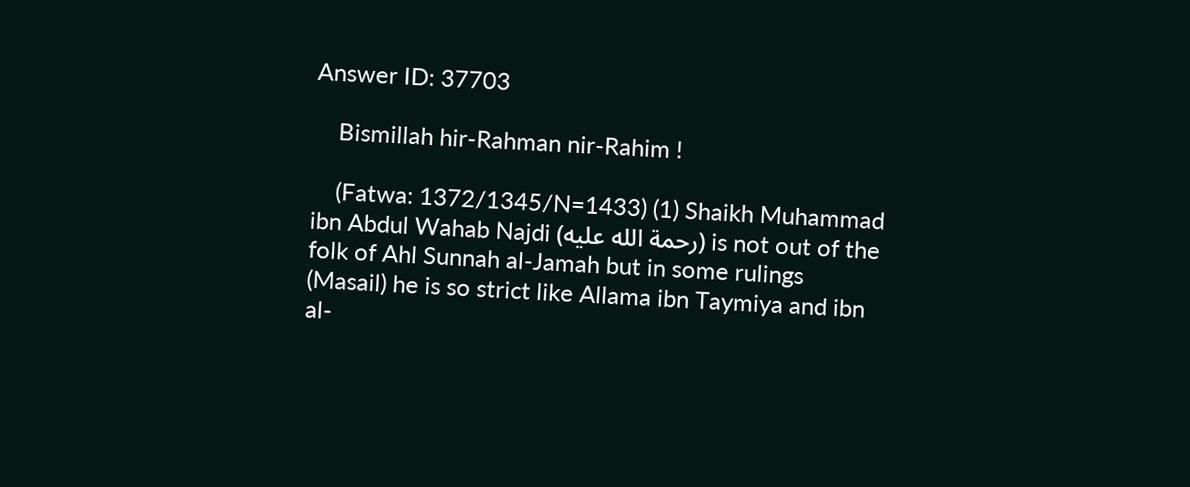Answer ID: 37703

    Bismillah hir-Rahman nir-Rahim !

    (Fatwa: 1372/1345/N=1433) (1) Shaikh Muhammad ibn Abdul Wahab Najdi (رحمة الله عليه) is not out of the folk of Ahl Sunnah al-Jamah but in some rulings (Masail) he is so strict like Allama ibn Taymiya and ibn al-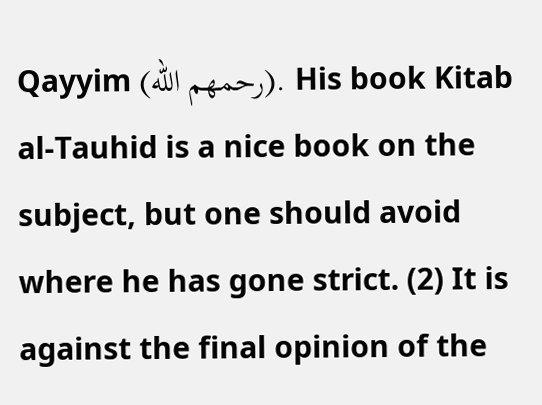Qayyim (رحمهم الله). His book Kitab al-Tauhid is a nice book on the subject, but one should avoid where he has gone strict. (2) It is against the final opinion of the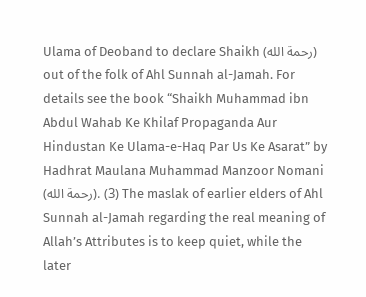Ulama of Deoband to declare Shaikh (رحمة الله) out of the folk of Ahl Sunnah al-Jamah. For details see the book “Shaikh Muhammad ibn Abdul Wahab Ke Khilaf Propaganda Aur Hindustan Ke Ulama-e-Haq Par Us Ke Asarat” by Hadhrat Maulana Muhammad Manzoor Nomani (رحمة الله). (3) The maslak of earlier elders of Ahl Sunnah al-Jamah regarding the real meaning of Allah’s Attributes is to keep quiet, while the later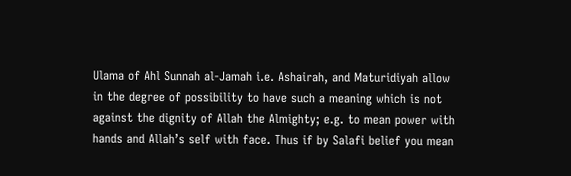Ulama of Ahl Sunnah al-Jamah i.e. Ashairah, and Maturidiyah allow in the degree of possibility to have such a meaning which is not against the dignity of Allah the Almighty; e.g. to mean power with hands and Allah’s self with face. Thus if by Salafi belief you mean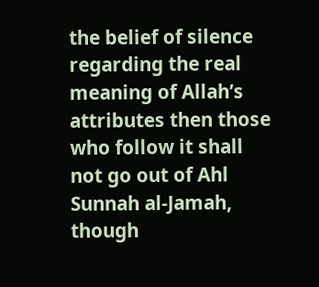the belief of silence regarding the real meaning of Allah’s attributes then those who follow it shall not go out of Ahl Sunnah al-Jamah, though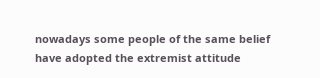nowadays some people of the same belief have adopted the extremist attitude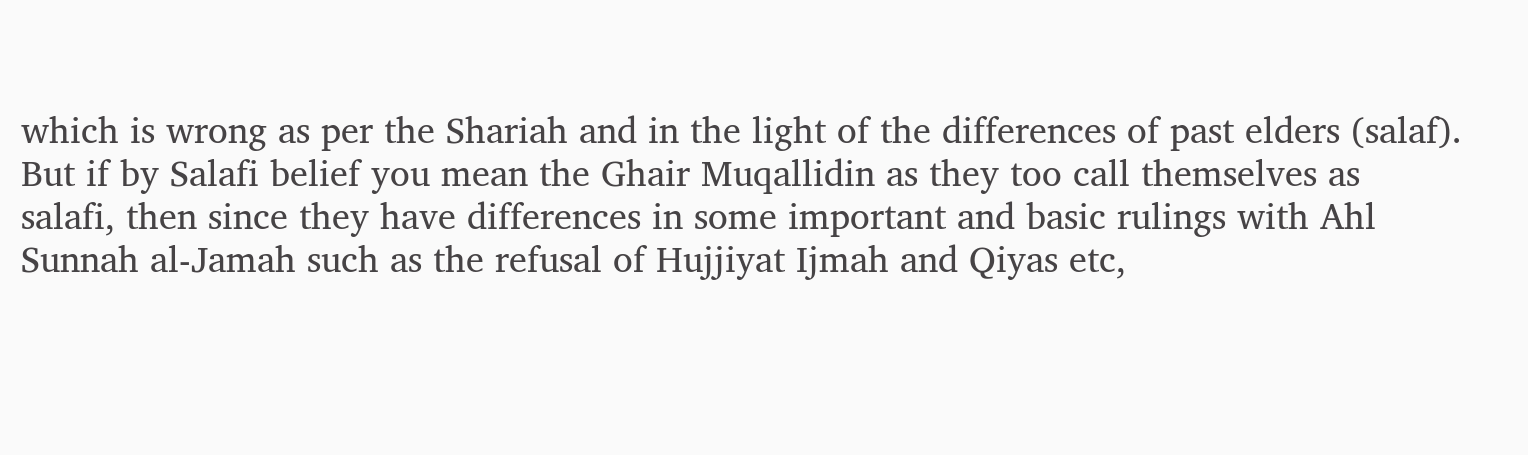which is wrong as per the Shariah and in the light of the differences of past elders (salaf). But if by Salafi belief you mean the Ghair Muqallidin as they too call themselves as salafi, then since they have differences in some important and basic rulings with Ahl Sunnah al-Jamah such as the refusal of Hujjiyat Ijmah and Qiyas etc,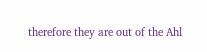therefore they are out of the Ahl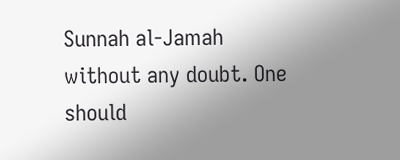Sunnah al-Jamah without any doubt. One should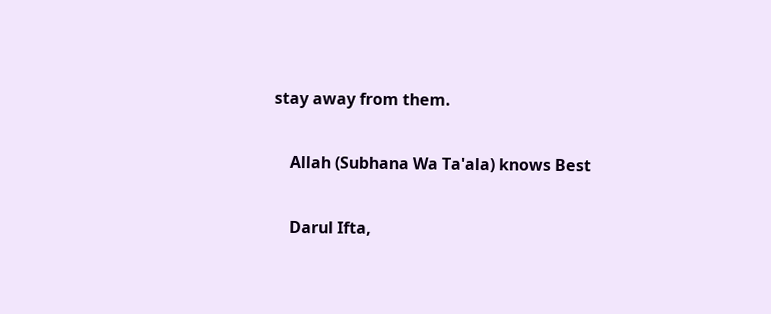stay away from them.

    Allah (Subhana Wa Ta'ala) knows Best

    Darul Ifta,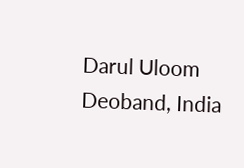Darul Uloom Deoband, India